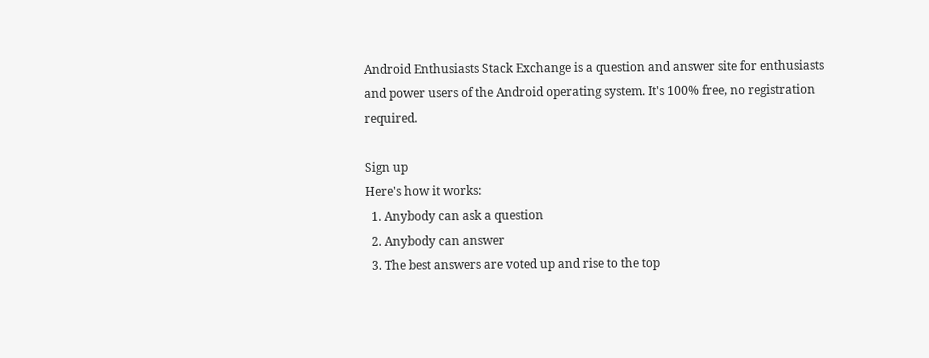Android Enthusiasts Stack Exchange is a question and answer site for enthusiasts and power users of the Android operating system. It's 100% free, no registration required.

Sign up
Here's how it works:
  1. Anybody can ask a question
  2. Anybody can answer
  3. The best answers are voted up and rise to the top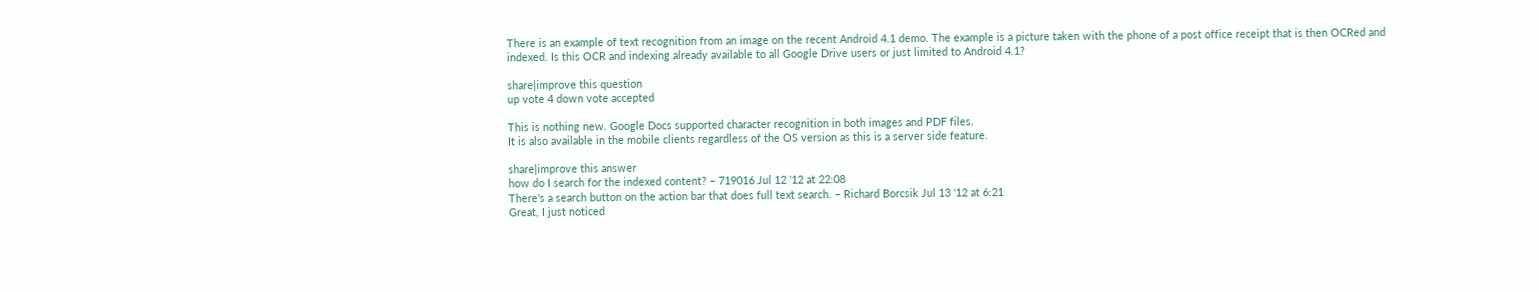There is an example of text recognition from an image on the recent Android 4.1 demo. The example is a picture taken with the phone of a post office receipt that is then OCRed and indexed. Is this OCR and indexing already available to all Google Drive users or just limited to Android 4.1?

share|improve this question
up vote 4 down vote accepted

This is nothing new. Google Docs supported character recognition in both images and PDF files.
It is also available in the mobile clients regardless of the OS version as this is a server side feature.

share|improve this answer
how do I search for the indexed content? – 719016 Jul 12 '12 at 22:08
There's a search button on the action bar that does full text search. – Richard Borcsik Jul 13 '12 at 6:21
Great, I just noticed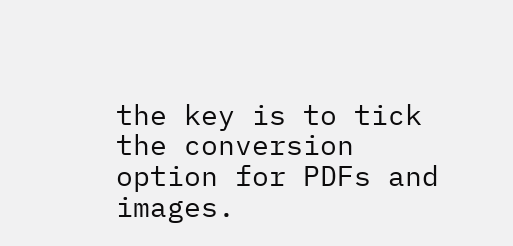the key is to tick the conversion option for PDFs and images.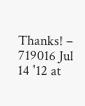Thanks! – 719016 Jul 14 '12 at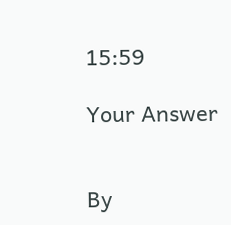15:59

Your Answer


By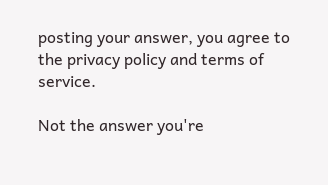posting your answer, you agree to the privacy policy and terms of service.

Not the answer you're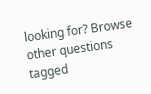looking for? Browse other questions tagged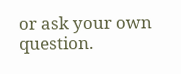or ask your own question.